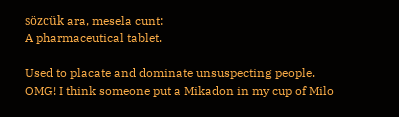sözcük ara, mesela cunt:
A pharmaceutical tablet.

Used to placate and dominate unsuspecting people.
OMG! I think someone put a Mikadon in my cup of Milo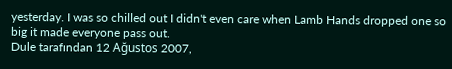yesterday. I was so chilled out I didn't even care when Lamb Hands dropped one so big it made everyone pass out.
Dule tarafından 12 Ağustos 2007,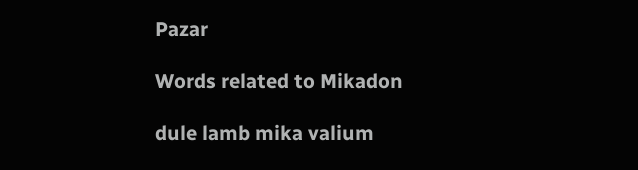Pazar

Words related to Mikadon

dule lamb mika valium